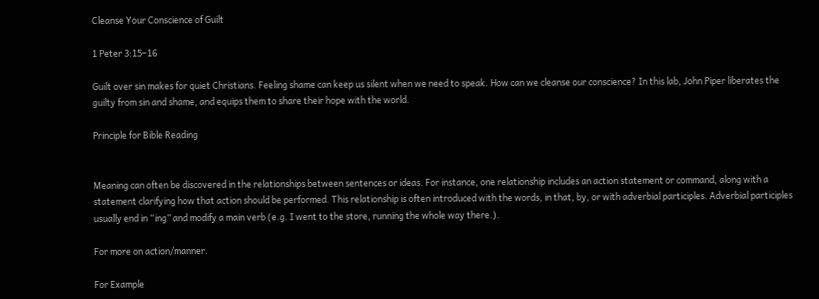Cleanse Your Conscience of Guilt

1 Peter 3:15–16

Guilt over sin makes for quiet Christians. Feeling shame can keep us silent when we need to speak. How can we cleanse our conscience? In this lab, John Piper liberates the guilty from sin and shame, and equips them to share their hope with the world.

Principle for Bible Reading


Meaning can often be discovered in the relationships between sentences or ideas. For instance, one relationship includes an action statement or command, along with a statement clarifying how that action should be performed. This relationship is often introduced with the words, in that, by, or with adverbial participles. Adverbial participles usually end in “ing” and modify a main verb (e.g. I went to the store, running the whole way there.).

For more on action/manner.

For Example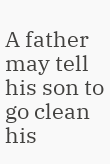A father may tell his son to go clean his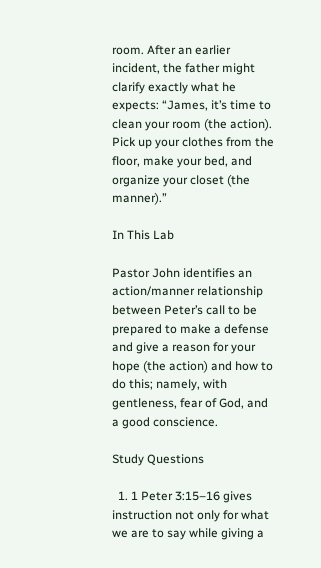room. After an earlier incident, the father might clarify exactly what he expects: “James, it’s time to clean your room (the action). Pick up your clothes from the floor, make your bed, and organize your closet (the manner).”

In This Lab

Pastor John identifies an action/manner relationship between Peter’s call to be prepared to make a defense and give a reason for your hope (the action) and how to do this; namely, with gentleness, fear of God, and a good conscience.

Study Questions

  1. 1 Peter 3:15–16 gives instruction not only for what we are to say while giving a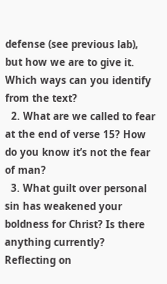defense (see previous lab), but how we are to give it. Which ways can you identify from the text?
  2. What are we called to fear at the end of verse 15? How do you know it’s not the fear of man?
  3. What guilt over personal sin has weakened your boldness for Christ? Is there anything currently? Reflecting on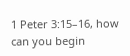1 Peter 3:15–16, how can you begin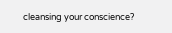cleansing your conscience?